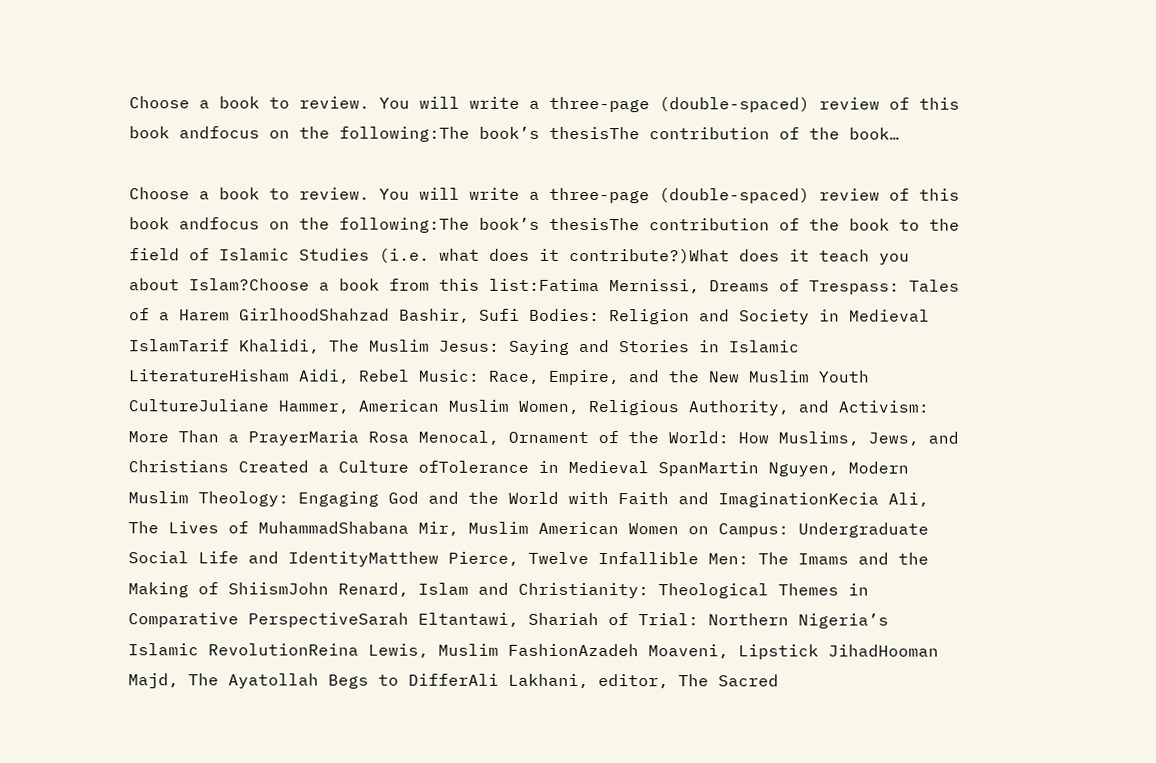Choose a book to review. You will write a three-page (double-spaced) review of this book andfocus on the following:The book’s thesisThe contribution of the book…

Choose a book to review. You will write a three-page (double-spaced) review of this book andfocus on the following:The book’s thesisThe contribution of the book to the field of Islamic Studies (i.e. what does it contribute?)What does it teach you about Islam?Choose a book from this list:Fatima Mernissi, Dreams of Trespass: Tales of a Harem GirlhoodShahzad Bashir, Sufi Bodies: Religion and Society in Medieval IslamTarif Khalidi, The Muslim Jesus: Saying and Stories in Islamic LiteratureHisham Aidi, Rebel Music: Race, Empire, and the New Muslim Youth CultureJuliane Hammer, American Muslim Women, Religious Authority, and Activism: More Than a PrayerMaria Rosa Menocal, Ornament of the World: How Muslims, Jews, and Christians Created a Culture ofTolerance in Medieval SpanMartin Nguyen, Modern Muslim Theology: Engaging God and the World with Faith and ImaginationKecia Ali, The Lives of MuhammadShabana Mir, Muslim American Women on Campus: Undergraduate Social Life and IdentityMatthew Pierce, Twelve Infallible Men: The Imams and the Making of ShiismJohn Renard, Islam and Christianity: Theological Themes in Comparative PerspectiveSarah Eltantawi, Shariah of Trial: Northern Nigeria’s Islamic RevolutionReina Lewis, Muslim FashionAzadeh Moaveni, Lipstick JihadHooman Majd, The Ayatollah Begs to DifferAli Lakhani, editor, The Sacred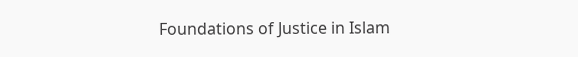Foundations of Justice in Islam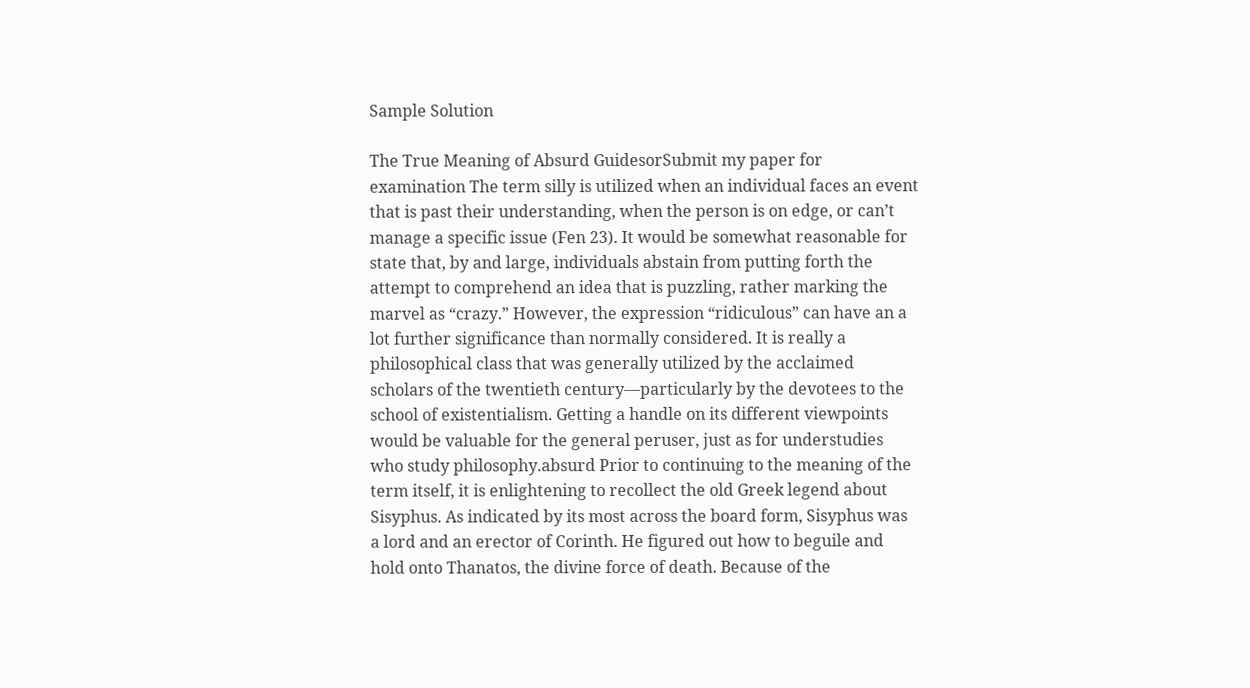Sample Solution

The True Meaning of Absurd GuidesorSubmit my paper for examination The term silly is utilized when an individual faces an event that is past their understanding, when the person is on edge, or can’t manage a specific issue (Fen 23). It would be somewhat reasonable for state that, by and large, individuals abstain from putting forth the attempt to comprehend an idea that is puzzling, rather marking the marvel as “crazy.” However, the expression “ridiculous” can have an a lot further significance than normally considered. It is really a philosophical class that was generally utilized by the acclaimed scholars of the twentieth century—particularly by the devotees to the school of existentialism. Getting a handle on its different viewpoints would be valuable for the general peruser, just as for understudies who study philosophy.absurd Prior to continuing to the meaning of the term itself, it is enlightening to recollect the old Greek legend about Sisyphus. As indicated by its most across the board form, Sisyphus was a lord and an erector of Corinth. He figured out how to beguile and hold onto Thanatos, the divine force of death. Because of the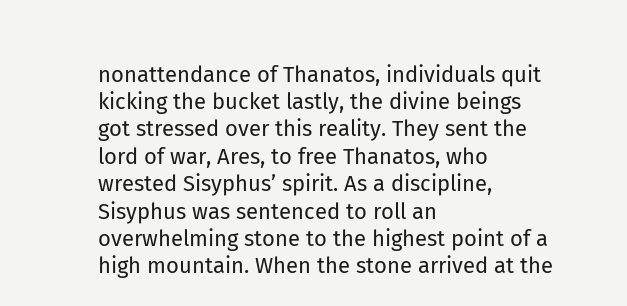nonattendance of Thanatos, individuals quit kicking the bucket lastly, the divine beings got stressed over this reality. They sent the lord of war, Ares, to free Thanatos, who wrested Sisyphus’ spirit. As a discipline, Sisyphus was sentenced to roll an overwhelming stone to the highest point of a high mountain. When the stone arrived at the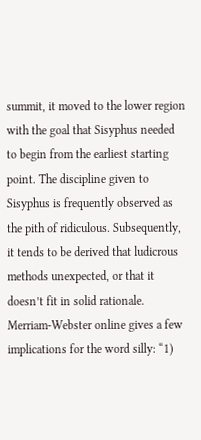summit, it moved to the lower region with the goal that Sisyphus needed to begin from the earliest starting point. The discipline given to Sisyphus is frequently observed as the pith of ridiculous. Subsequently, it tends to be derived that ludicrous methods unexpected, or that it doesn’t fit in solid rationale. Merriam-Webster online gives a few implications for the word silly: “1)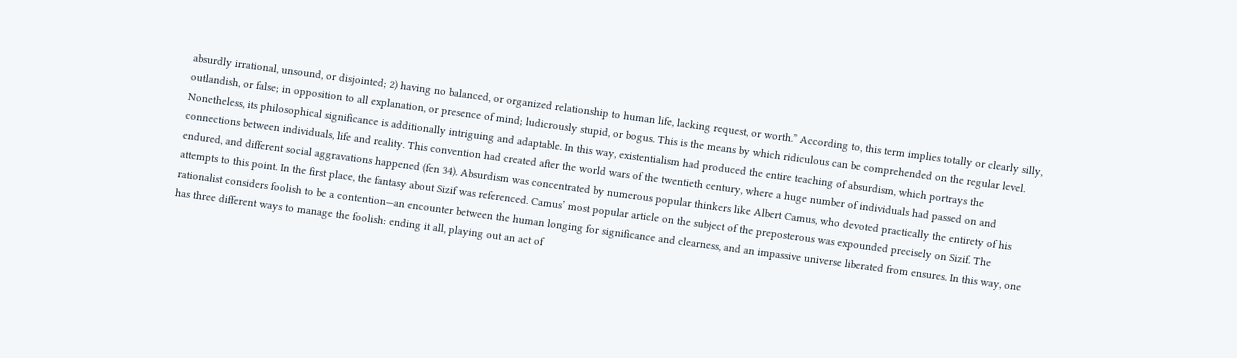absurdly irrational, unsound, or disjointed; 2) having no balanced, or organized relationship to human life, lacking request, or worth.” According to, this term implies totally or clearly silly, outlandish, or false; in opposition to all explanation, or presence of mind; ludicrously stupid, or bogus. This is the means by which ridiculous can be comprehended on the regular level. Nonetheless, its philosophical significance is additionally intriguing and adaptable. In this way, existentialism had produced the entire teaching of absurdism, which portrays the connections between individuals, life and reality. This convention had created after the world wars of the twentieth century, where a huge number of individuals had passed on and endured, and different social aggravations happened (fen 34). Absurdism was concentrated by numerous popular thinkers like Albert Camus, who devoted practically the entirety of his attempts to this point. In the first place, the fantasy about Sizif was referenced. Camus’ most popular article on the subject of the preposterous was expounded precisely on Sizif. The rationalist considers foolish to be a contention—an encounter between the human longing for significance and clearness, and an impassive universe liberated from ensures. In this way, one has three different ways to manage the foolish: ending it all, playing out an act of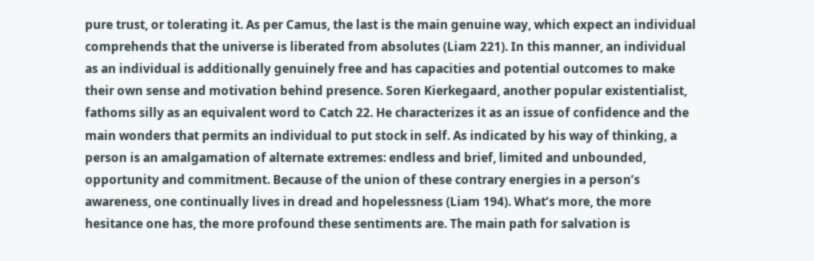pure trust, or tolerating it. As per Camus, the last is the main genuine way, which expect an individual comprehends that the universe is liberated from absolutes (Liam 221). In this manner, an individual as an individual is additionally genuinely free and has capacities and potential outcomes to make their own sense and motivation behind presence. Soren Kierkegaard, another popular existentialist, fathoms silly as an equivalent word to Catch 22. He characterizes it as an issue of confidence and the main wonders that permits an individual to put stock in self. As indicated by his way of thinking, a person is an amalgamation of alternate extremes: endless and brief, limited and unbounded, opportunity and commitment. Because of the union of these contrary energies in a person’s awareness, one continually lives in dread and hopelessness (Liam 194). What’s more, the more hesitance one has, the more profound these sentiments are. The main path for salvation is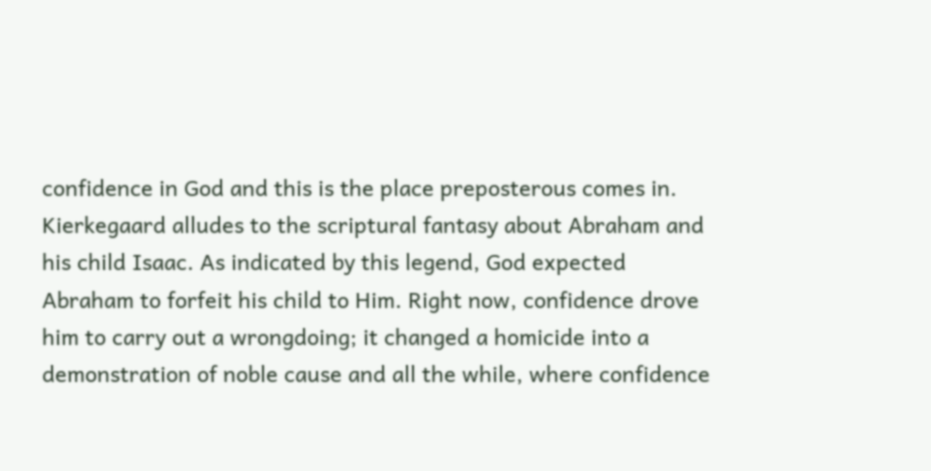confidence in God and this is the place preposterous comes in. Kierkegaard alludes to the scriptural fantasy about Abraham and his child Isaac. As indicated by this legend, God expected Abraham to forfeit his child to Him. Right now, confidence drove him to carry out a wrongdoing; it changed a homicide into a demonstration of noble cause and all the while, where confidence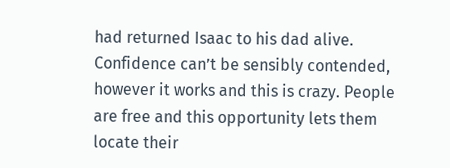had returned Isaac to his dad alive. Confidence can’t be sensibly contended, however it works and this is crazy. People are free and this opportunity lets them locate their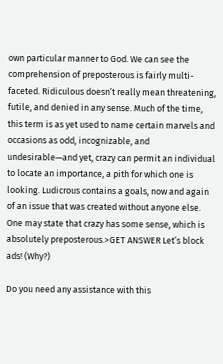own particular manner to God. We can see the comprehension of preposterous is fairly multi-faceted. Ridiculous doesn’t really mean threatening, futile, and denied in any sense. Much of the time, this term is as yet used to name certain marvels and occasions as odd, incognizable, and undesirable—and yet, crazy can permit an individual to locate an importance, a pith for which one is looking. Ludicrous contains a goals, now and again of an issue that was created without anyone else. One may state that crazy has some sense, which is absolutely preposterous.>GET ANSWER Let’s block ads! (Why?)

Do you need any assistance with this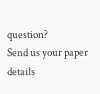question?
Send us your paper details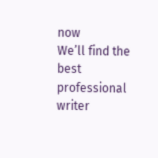now
We’ll find the best professional writer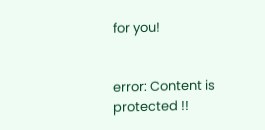for you!


error: Content is protected !!